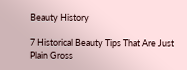Beauty History

7 Historical Beauty Tips That Are Just Plain Gross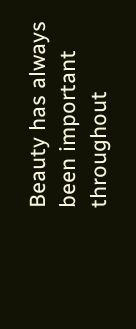Beauty has always been important throughout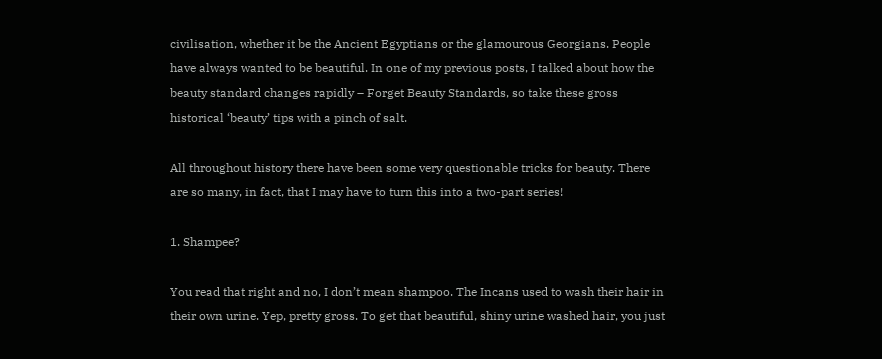civilisation, whether it be the Ancient Egyptians or the glamourous Georgians. People have always wanted to be beautiful. In one of my previous posts, I talked about how the beauty standard changes rapidly – Forget Beauty Standards, so take these gross historical ‘beauty’ tips with a pinch of salt.

All throughout history there have been some very questionable tricks for beauty. There are so many, in fact, that I may have to turn this into a two-part series!

1. Shampee?

You read that right and no, I don’t mean shampoo. The Incans used to wash their hair in their own urine. Yep, pretty gross. To get that beautiful, shiny urine washed hair, you just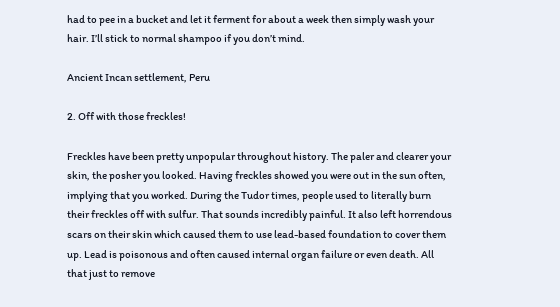had to pee in a bucket and let it ferment for about a week then simply wash your hair. I’ll stick to normal shampoo if you don’t mind.

Ancient Incan settlement, Peru

2. Off with those freckles!

Freckles have been pretty unpopular throughout history. The paler and clearer your skin, the posher you looked. Having freckles showed you were out in the sun often, implying that you worked. During the Tudor times, people used to literally burn their freckles off with sulfur. That sounds incredibly painful. It also left horrendous scars on their skin which caused them to use lead-based foundation to cover them up. Lead is poisonous and often caused internal organ failure or even death. All that just to remove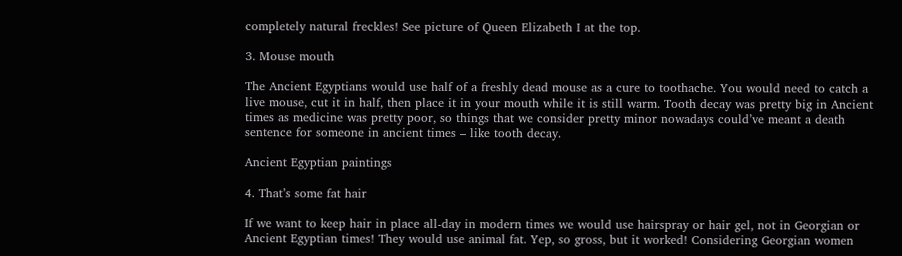completely natural freckles! See picture of Queen Elizabeth I at the top.

3. Mouse mouth

The Ancient Egyptians would use half of a freshly dead mouse as a cure to toothache. You would need to catch a live mouse, cut it in half, then place it in your mouth while it is still warm. Tooth decay was pretty big in Ancient times as medicine was pretty poor, so things that we consider pretty minor nowadays could’ve meant a death sentence for someone in ancient times – like tooth decay.

Ancient Egyptian paintings

4. That’s some fat hair

If we want to keep hair in place all-day in modern times we would use hairspray or hair gel, not in Georgian or Ancient Egyptian times! They would use animal fat. Yep, so gross, but it worked! Considering Georgian women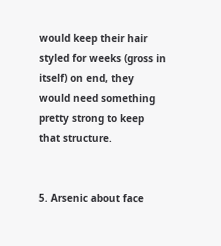would keep their hair styled for weeks (gross in itself) on end, they would need something pretty strong to keep that structure.


5. Arsenic about face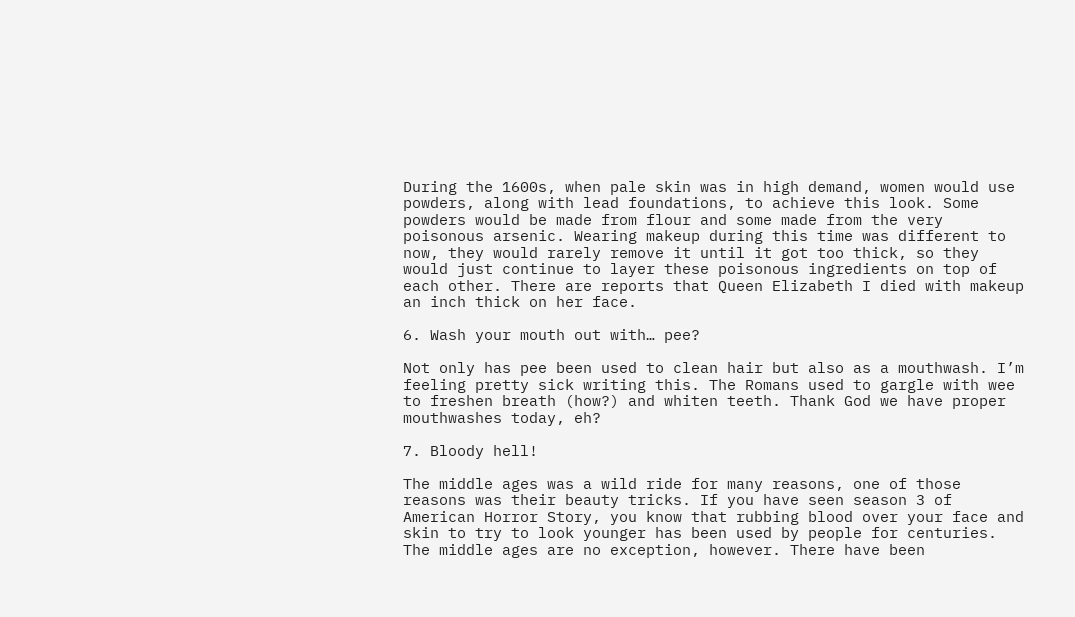During the 1600s, when pale skin was in high demand, women would use powders, along with lead foundations, to achieve this look. Some powders would be made from flour and some made from the very poisonous arsenic. Wearing makeup during this time was different to now, they would rarely remove it until it got too thick, so they would just continue to layer these poisonous ingredients on top of each other. There are reports that Queen Elizabeth I died with makeup an inch thick on her face.

6. Wash your mouth out with… pee?

Not only has pee been used to clean hair but also as a mouthwash. I’m feeling pretty sick writing this. The Romans used to gargle with wee to freshen breath (how?) and whiten teeth. Thank God we have proper mouthwashes today, eh?

7. Bloody hell!

The middle ages was a wild ride for many reasons, one of those reasons was their beauty tricks. If you have seen season 3 of American Horror Story, you know that rubbing blood over your face and skin to try to look younger has been used by people for centuries. The middle ages are no exception, however. There have been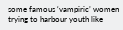some famous ‘vampiric’ women trying to harbour youth like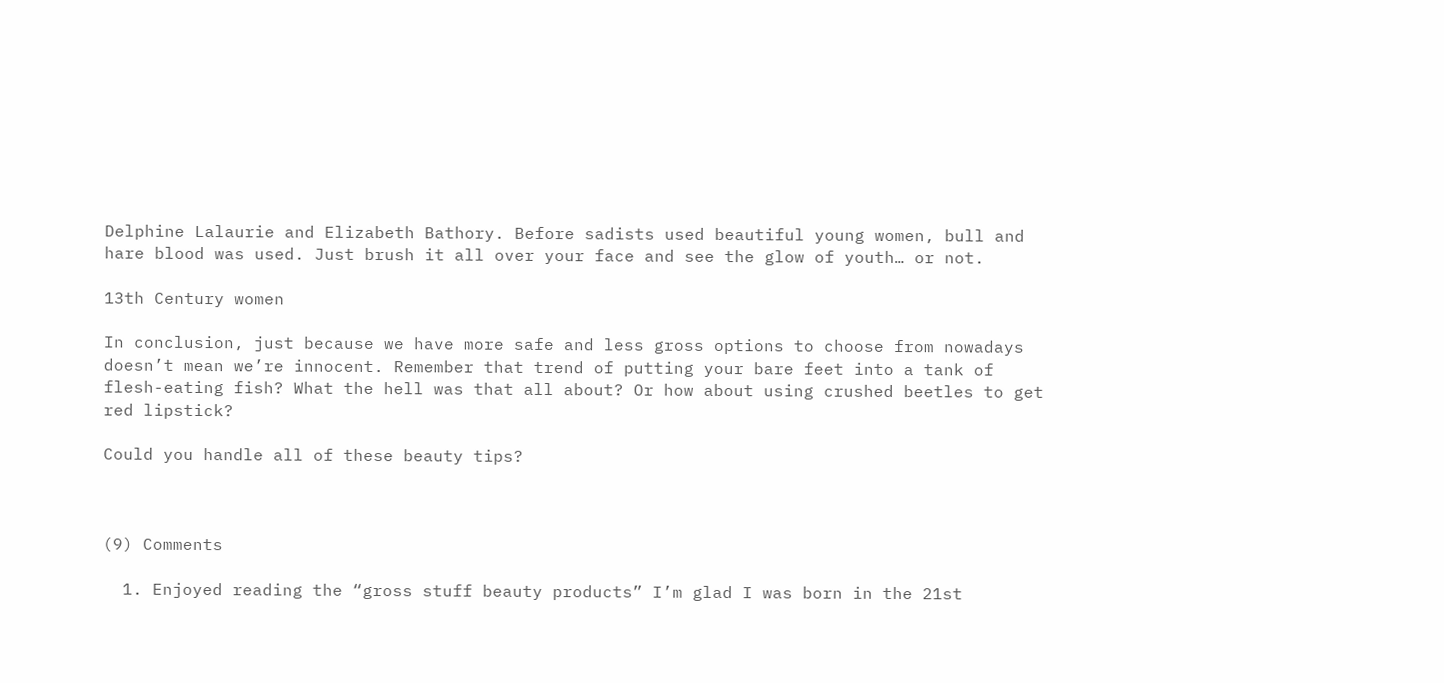Delphine Lalaurie and Elizabeth Bathory. Before sadists used beautiful young women, bull and hare blood was used. Just brush it all over your face and see the glow of youth… or not.

13th Century women

In conclusion, just because we have more safe and less gross options to choose from nowadays doesn’t mean we’re innocent. Remember that trend of putting your bare feet into a tank of flesh-eating fish? What the hell was that all about? Or how about using crushed beetles to get red lipstick?

Could you handle all of these beauty tips?



(9) Comments

  1. Enjoyed reading the “gross stuff beauty products” I’m glad I was born in the 21st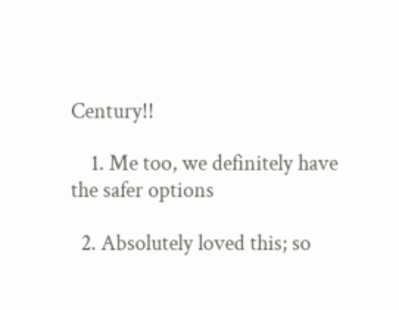Century!!

    1. Me too, we definitely have the safer options

  2. Absolutely loved this; so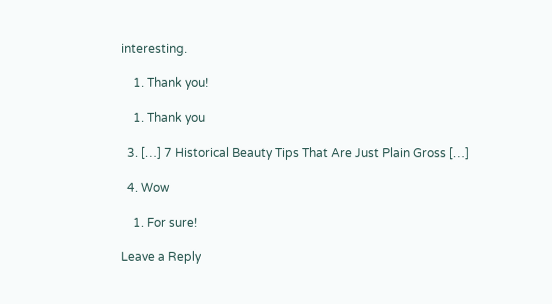interesting.

    1. Thank you!

    1. Thank you

  3. […] 7 Historical Beauty Tips That Are Just Plain Gross […]

  4. Wow

    1. For sure!

Leave a Reply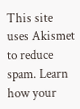This site uses Akismet to reduce spam. Learn how your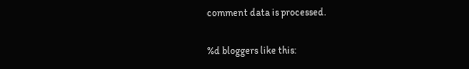comment data is processed.

%d bloggers like this: